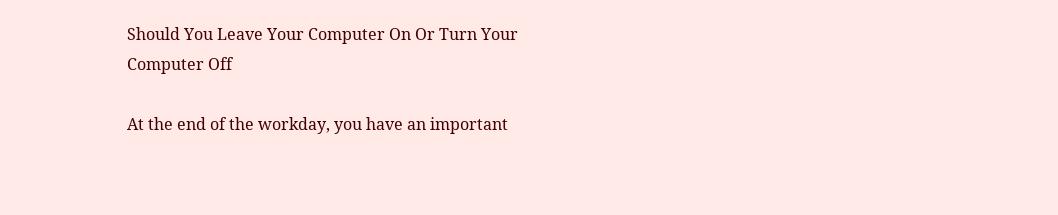Should You Leave Your Computer On Or Turn Your Computer Off

At the end of the workday, you have an important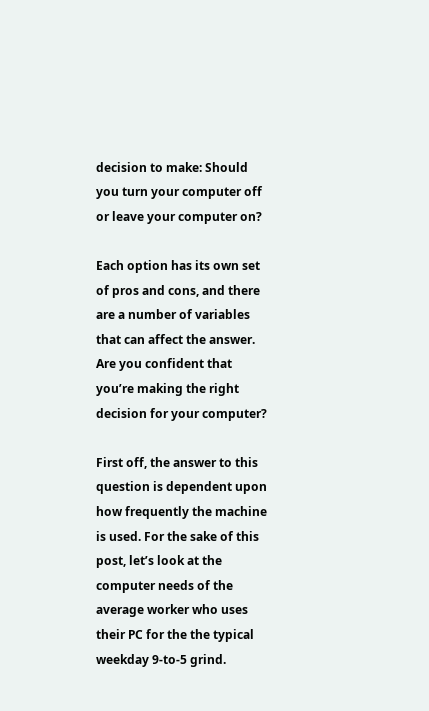decision to make: Should you turn your computer off or leave your computer on?

Each option has its own set of pros and cons, and there are a number of variables that can affect the answer.
Are you confident that you’re making the right decision for your computer?

First off, the answer to this question is dependent upon how frequently the machine is used. For the sake of this post, let’s look at the computer needs of the average worker who uses their PC for the the typical weekday 9-to-5 grind.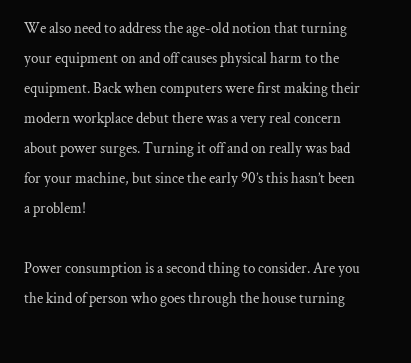We also need to address the age-old notion that turning your equipment on and off causes physical harm to the equipment. Back when computers were first making their modern workplace debut there was a very real concern about power surges. Turning it off and on really was bad for your machine, but since the early 90’s this hasn’t been a problem!

Power consumption is a second thing to consider. Are you the kind of person who goes through the house turning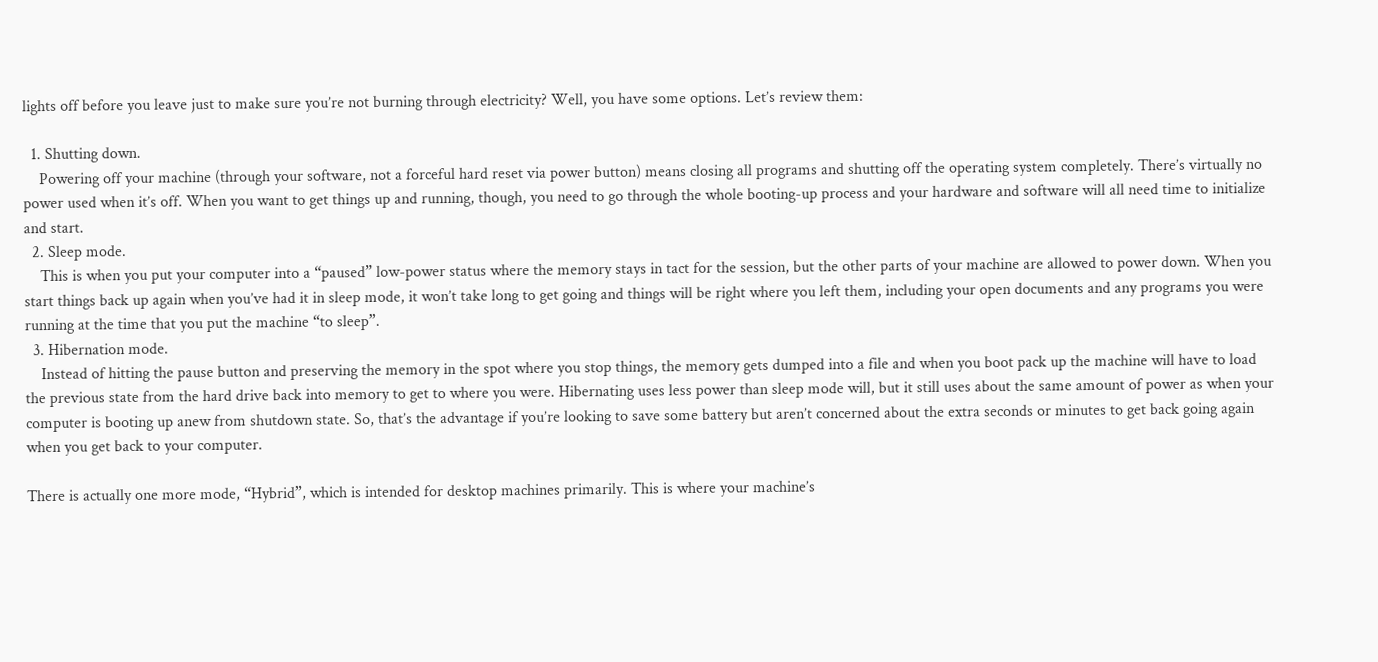lights off before you leave just to make sure you’re not burning through electricity? Well, you have some options. Let’s review them:

  1. Shutting down.
    Powering off your machine (through your software, not a forceful hard reset via power button) means closing all programs and shutting off the operating system completely. There’s virtually no power used when it’s off. When you want to get things up and running, though, you need to go through the whole booting-up process and your hardware and software will all need time to initialize and start.
  2. Sleep mode.
    This is when you put your computer into a “paused” low-power status where the memory stays in tact for the session, but the other parts of your machine are allowed to power down. When you start things back up again when you’ve had it in sleep mode, it won’t take long to get going and things will be right where you left them, including your open documents and any programs you were running at the time that you put the machine “to sleep”.
  3. Hibernation mode.
    Instead of hitting the pause button and preserving the memory in the spot where you stop things, the memory gets dumped into a file and when you boot pack up the machine will have to load the previous state from the hard drive back into memory to get to where you were. Hibernating uses less power than sleep mode will, but it still uses about the same amount of power as when your computer is booting up anew from shutdown state. So, that’s the advantage if you’re looking to save some battery but aren’t concerned about the extra seconds or minutes to get back going again when you get back to your computer.

There is actually one more mode, “Hybrid”, which is intended for desktop machines primarily. This is where your machine’s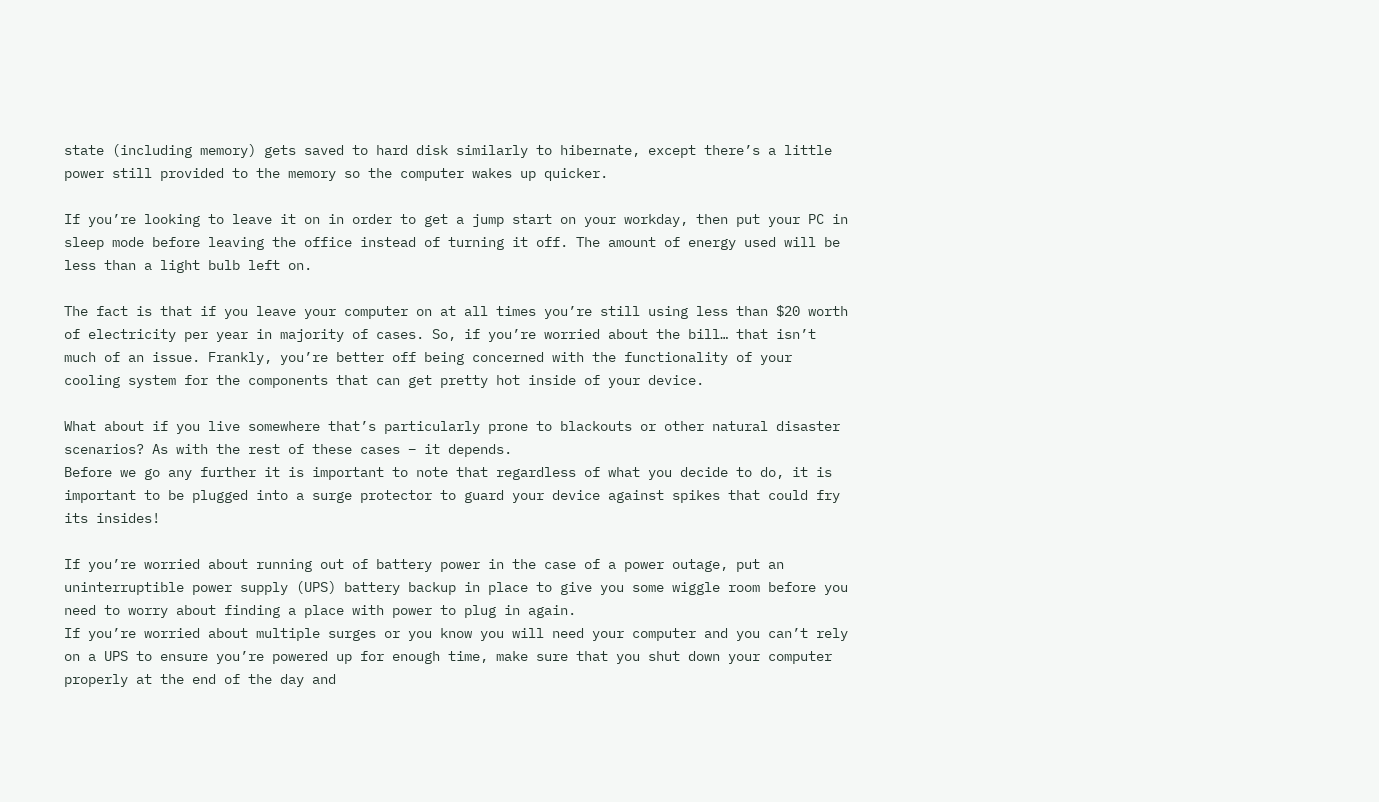state (including memory) gets saved to hard disk similarly to hibernate, except there’s a little power still provided to the memory so the computer wakes up quicker.

If you’re looking to leave it on in order to get a jump start on your workday, then put your PC in sleep mode before leaving the office instead of turning it off. The amount of energy used will be less than a light bulb left on.

The fact is that if you leave your computer on at all times you’re still using less than $20 worth of electricity per year in majority of cases. So, if you’re worried about the bill… that isn’t much of an issue. Frankly, you’re better off being concerned with the functionality of your cooling system for the components that can get pretty hot inside of your device.

What about if you live somewhere that’s particularly prone to blackouts or other natural disaster scenarios? As with the rest of these cases – it depends.
Before we go any further it is important to note that regardless of what you decide to do, it is important to be plugged into a surge protector to guard your device against spikes that could fry its insides!

If you’re worried about running out of battery power in the case of a power outage, put an uninterruptible power supply (UPS) battery backup in place to give you some wiggle room before you need to worry about finding a place with power to plug in again.
If you’re worried about multiple surges or you know you will need your computer and you can’t rely on a UPS to ensure you’re powered up for enough time, make sure that you shut down your computer properly at the end of the day and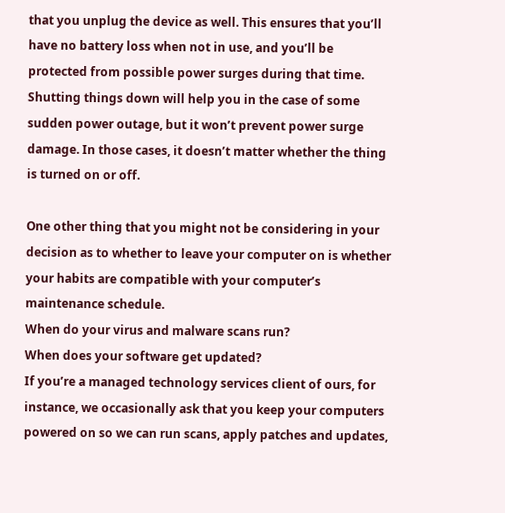that you unplug the device as well. This ensures that you’ll have no battery loss when not in use, and you’ll be protected from possible power surges during that time. Shutting things down will help you in the case of some sudden power outage, but it won’t prevent power surge damage. In those cases, it doesn’t matter whether the thing is turned on or off.

One other thing that you might not be considering in your decision as to whether to leave your computer on is whether your habits are compatible with your computer’s maintenance schedule.
When do your virus and malware scans run?
When does your software get updated?
If you’re a managed technology services client of ours, for instance, we occasionally ask that you keep your computers powered on so we can run scans, apply patches and updates,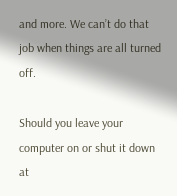and more. We can’t do that job when things are all turned off.

Should you leave your computer on or shut it down at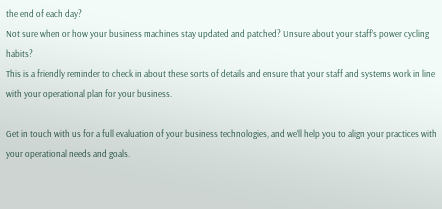the end of each day?
Not sure when or how your business machines stay updated and patched? Unsure about your staff’s power cycling habits?
This is a friendly reminder to check in about these sorts of details and ensure that your staff and systems work in line with your operational plan for your business.

Get in touch with us for a full evaluation of your business technologies, and we’ll help you to align your practices with your operational needs and goals.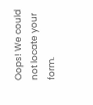Oops! We could not locate your form.